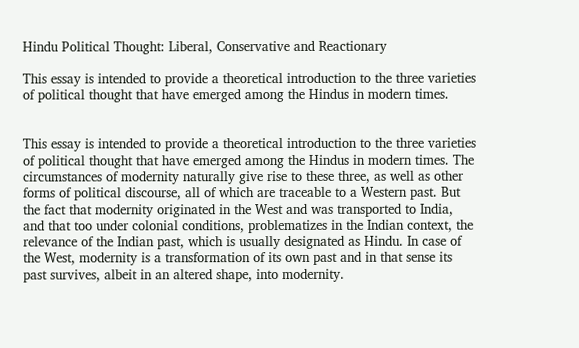Hindu Political Thought: Liberal, Conservative and Reactionary

This essay is intended to provide a theoretical introduction to the three varieties of political thought that have emerged among the Hindus in modern times.


This essay is intended to provide a theoretical introduction to the three varieties of political thought that have emerged among the Hindus in modern times. The circumstances of modernity naturally give rise to these three, as well as other forms of political discourse, all of which are traceable to a Western past. But the fact that modernity originated in the West and was transported to India, and that too under colonial conditions, problematizes in the Indian context, the relevance of the Indian past, which is usually designated as Hindu. In case of the West, modernity is a transformation of its own past and in that sense its past survives, albeit in an altered shape, into modernity.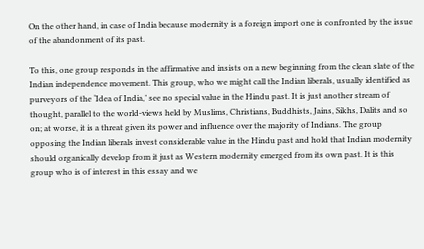On the other hand, in case of India because modernity is a foreign import one is confronted by the issue of the abandonment of its past.

To this, one group responds in the affirmative and insists on a new beginning from the clean slate of the Indian independence movement. This group, who we might call the Indian liberals, usually identified as purveyors of the ‘Idea of India,’ see no special value in the Hindu past. It is just another stream of thought, parallel to the world-views held by Muslims, Christians, Buddhists, Jains, Sikhs, Dalits and so on; at worse, it is a threat given its power and influence over the majority of Indians. The group opposing the Indian liberals invest considerable value in the Hindu past and hold that Indian modernity should organically develop from it just as Western modernity emerged from its own past. It is this group who is of interest in this essay and we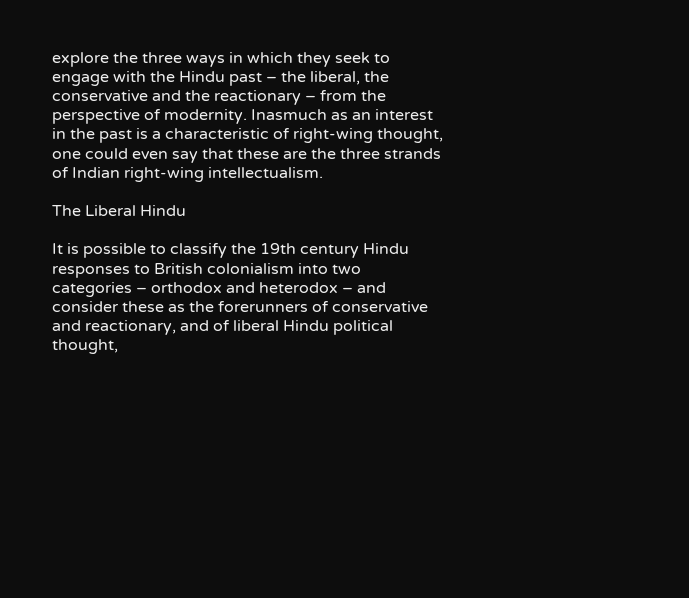explore the three ways in which they seek to engage with the Hindu past – the liberal, the conservative and the reactionary – from the perspective of modernity. Inasmuch as an interest in the past is a characteristic of right-wing thought, one could even say that these are the three strands of Indian right-wing intellectualism.

The Liberal Hindu

It is possible to classify the 19th century Hindu responses to British colonialism into two categories – orthodox and heterodox – and consider these as the forerunners of conservative and reactionary, and of liberal Hindu political thought,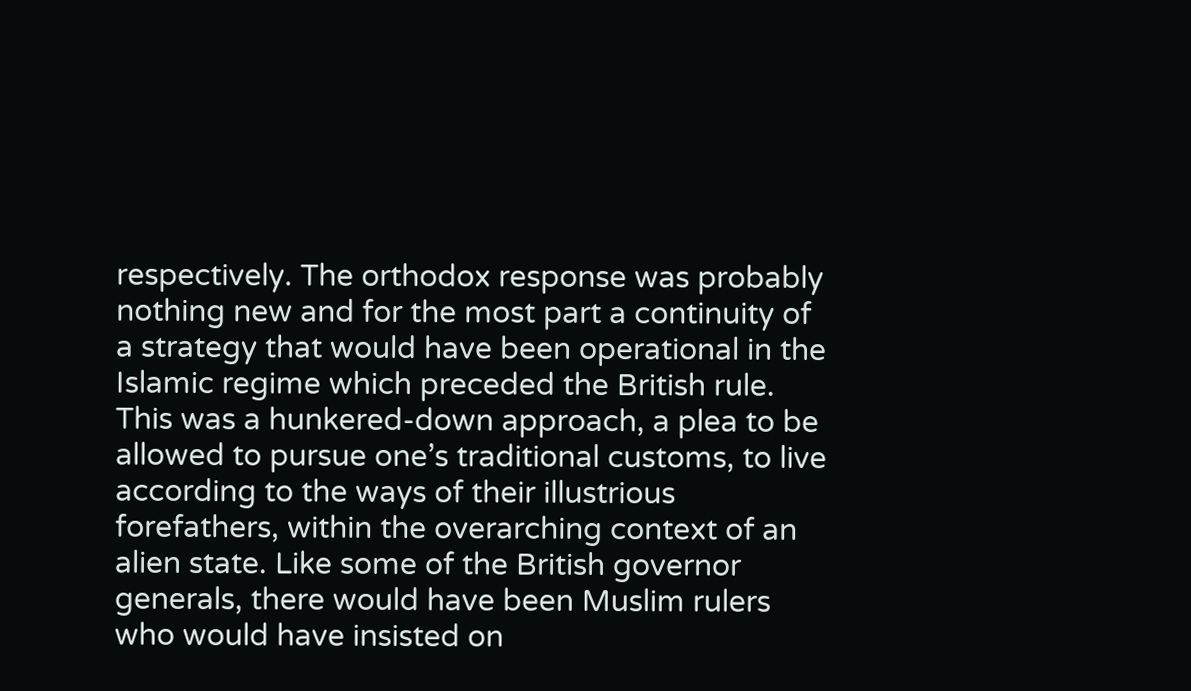respectively. The orthodox response was probably nothing new and for the most part a continuity of a strategy that would have been operational in the Islamic regime which preceded the British rule. This was a hunkered-down approach, a plea to be allowed to pursue one’s traditional customs, to live according to the ways of their illustrious forefathers, within the overarching context of an alien state. Like some of the British governor generals, there would have been Muslim rulers who would have insisted on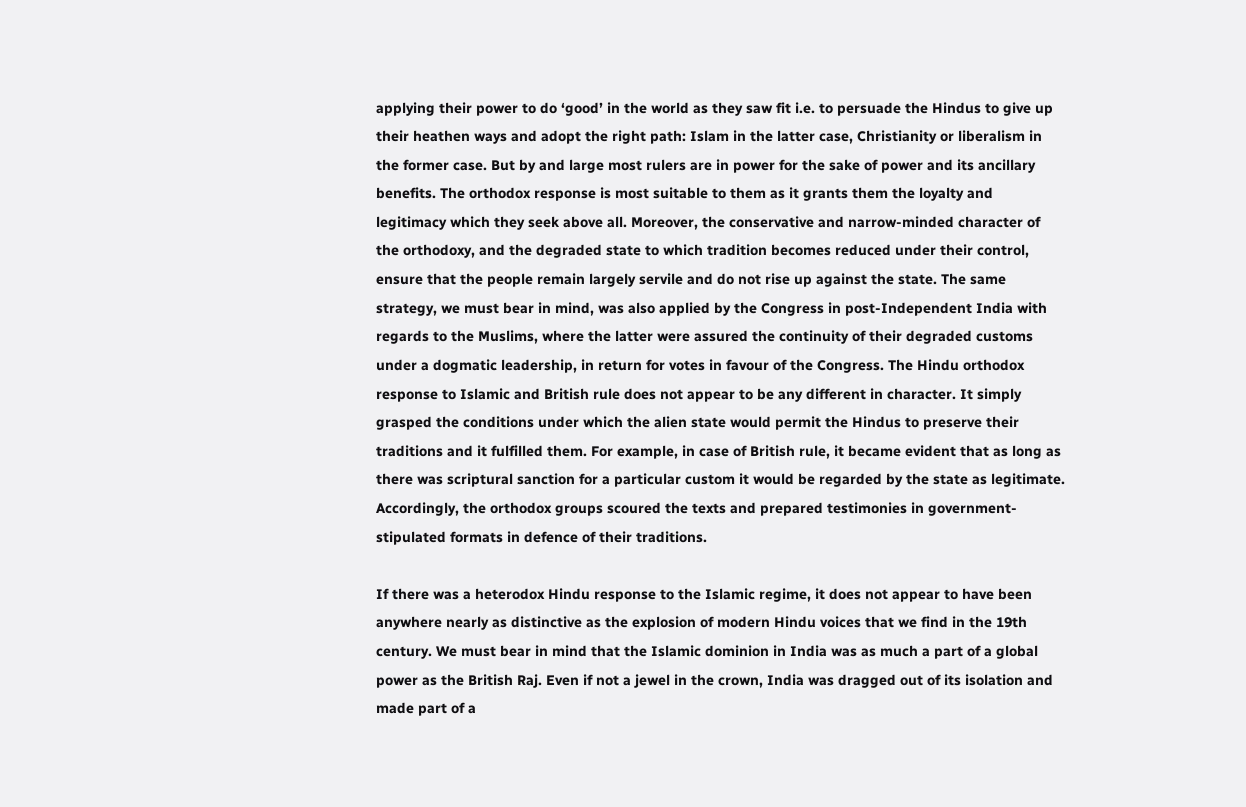applying their power to do ‘good’ in the world as they saw fit i.e. to persuade the Hindus to give up their heathen ways and adopt the right path: Islam in the latter case, Christianity or liberalism in the former case. But by and large most rulers are in power for the sake of power and its ancillary benefits. The orthodox response is most suitable to them as it grants them the loyalty and legitimacy which they seek above all. Moreover, the conservative and narrow-minded character of the orthodoxy, and the degraded state to which tradition becomes reduced under their control, ensure that the people remain largely servile and do not rise up against the state. The same strategy, we must bear in mind, was also applied by the Congress in post-Independent India with regards to the Muslims, where the latter were assured the continuity of their degraded customs under a dogmatic leadership, in return for votes in favour of the Congress. The Hindu orthodox response to Islamic and British rule does not appear to be any different in character. It simply grasped the conditions under which the alien state would permit the Hindus to preserve their traditions and it fulfilled them. For example, in case of British rule, it became evident that as long as there was scriptural sanction for a particular custom it would be regarded by the state as legitimate. Accordingly, the orthodox groups scoured the texts and prepared testimonies in government-stipulated formats in defence of their traditions.

If there was a heterodox Hindu response to the Islamic regime, it does not appear to have been anywhere nearly as distinctive as the explosion of modern Hindu voices that we find in the 19th century. We must bear in mind that the Islamic dominion in India was as much a part of a global power as the British Raj. Even if not a jewel in the crown, India was dragged out of its isolation and made part of a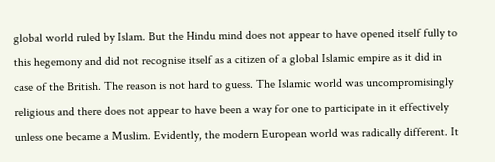global world ruled by Islam. But the Hindu mind does not appear to have opened itself fully to this hegemony and did not recognise itself as a citizen of a global Islamic empire as it did in case of the British. The reason is not hard to guess. The Islamic world was uncompromisingly religious and there does not appear to have been a way for one to participate in it effectively unless one became a Muslim. Evidently, the modern European world was radically different. It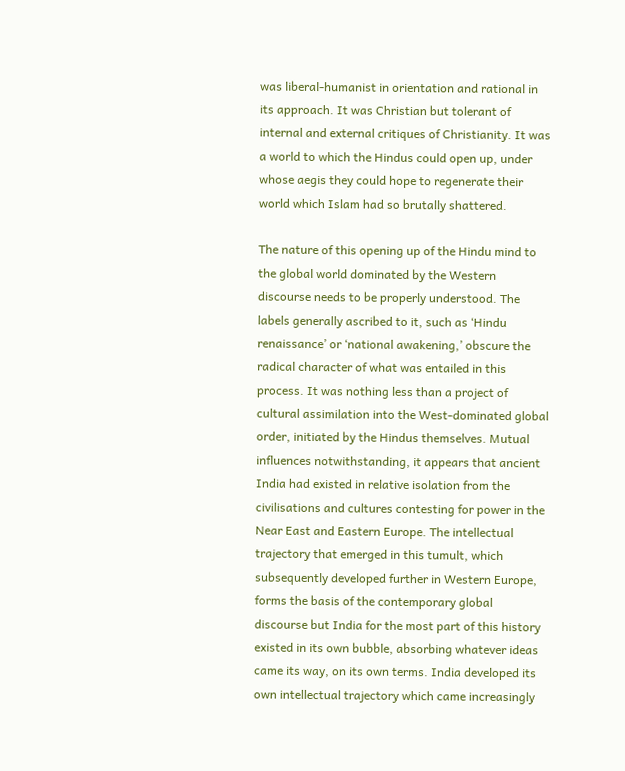was liberal-humanist in orientation and rational in its approach. It was Christian but tolerant of internal and external critiques of Christianity. It was a world to which the Hindus could open up, under whose aegis they could hope to regenerate their world which Islam had so brutally shattered.

The nature of this opening up of the Hindu mind to the global world dominated by the Western discourse needs to be properly understood. The labels generally ascribed to it, such as ‘Hindu renaissance’ or ‘national awakening,’ obscure the radical character of what was entailed in this process. It was nothing less than a project of cultural assimilation into the West-dominated global order, initiated by the Hindus themselves. Mutual influences notwithstanding, it appears that ancient India had existed in relative isolation from the civilisations and cultures contesting for power in the Near East and Eastern Europe. The intellectual trajectory that emerged in this tumult, which subsequently developed further in Western Europe, forms the basis of the contemporary global discourse but India for the most part of this history existed in its own bubble, absorbing whatever ideas came its way, on its own terms. India developed its own intellectual trajectory which came increasingly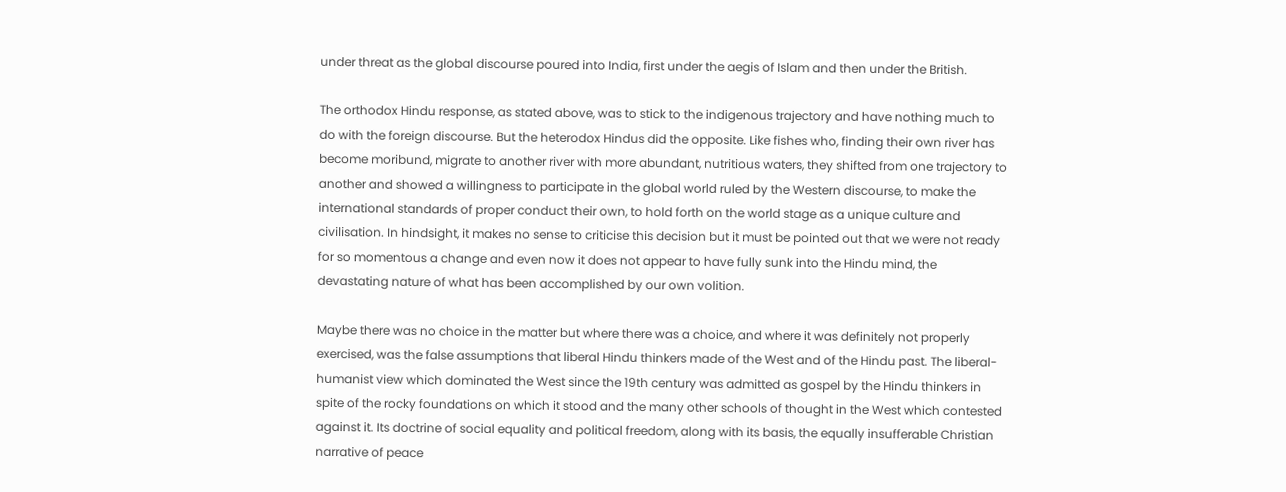under threat as the global discourse poured into India, first under the aegis of Islam and then under the British.

The orthodox Hindu response, as stated above, was to stick to the indigenous trajectory and have nothing much to do with the foreign discourse. But the heterodox Hindus did the opposite. Like fishes who, finding their own river has become moribund, migrate to another river with more abundant, nutritious waters, they shifted from one trajectory to another and showed a willingness to participate in the global world ruled by the Western discourse, to make the international standards of proper conduct their own, to hold forth on the world stage as a unique culture and civilisation. In hindsight, it makes no sense to criticise this decision but it must be pointed out that we were not ready for so momentous a change and even now it does not appear to have fully sunk into the Hindu mind, the devastating nature of what has been accomplished by our own volition.

Maybe there was no choice in the matter but where there was a choice, and where it was definitely not properly exercised, was the false assumptions that liberal Hindu thinkers made of the West and of the Hindu past. The liberal-humanist view which dominated the West since the 19th century was admitted as gospel by the Hindu thinkers in spite of the rocky foundations on which it stood and the many other schools of thought in the West which contested against it. Its doctrine of social equality and political freedom, along with its basis, the equally insufferable Christian narrative of peace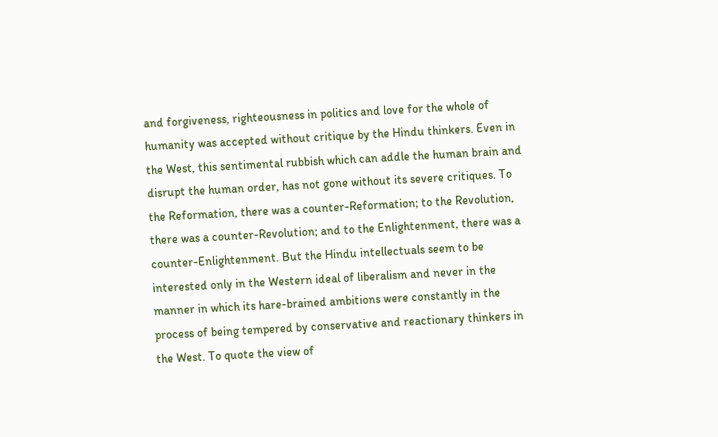and forgiveness, righteousness in politics and love for the whole of humanity was accepted without critique by the Hindu thinkers. Even in the West, this sentimental rubbish which can addle the human brain and disrupt the human order, has not gone without its severe critiques. To the Reformation, there was a counter-Reformation; to the Revolution, there was a counter-Revolution; and to the Enlightenment, there was a counter-Enlightenment. But the Hindu intellectuals seem to be interested only in the Western ideal of liberalism and never in the manner in which its hare-brained ambitions were constantly in the process of being tempered by conservative and reactionary thinkers in the West. To quote the view of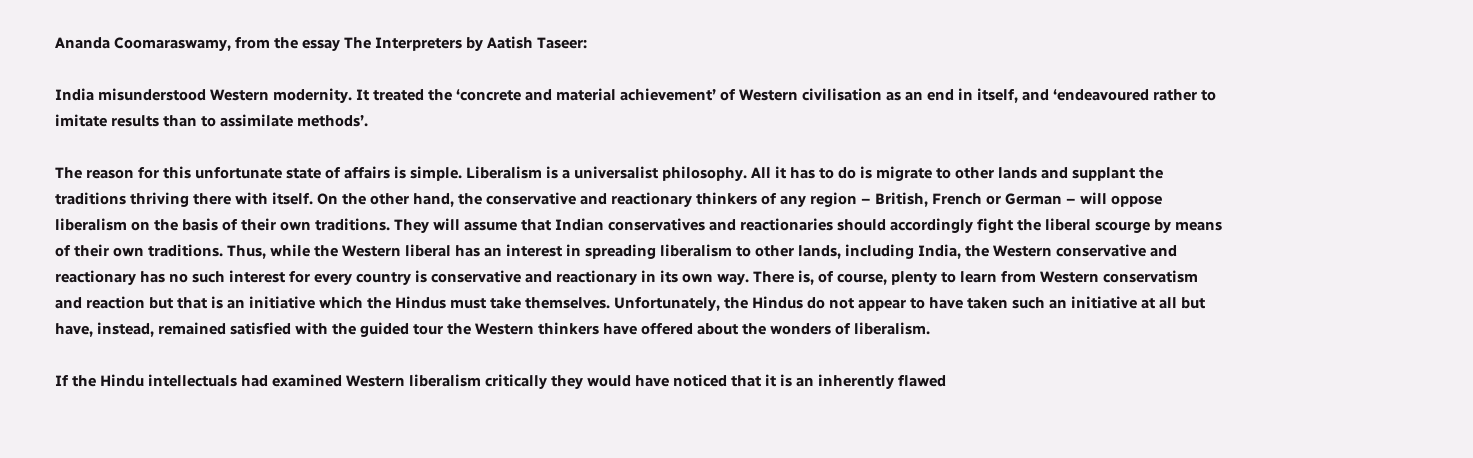Ananda Coomaraswamy, from the essay The Interpreters by Aatish Taseer:

India misunderstood Western modernity. It treated the ‘concrete and material achievement’ of Western civilisation as an end in itself, and ‘endeavoured rather to imitate results than to assimilate methods’.

The reason for this unfortunate state of affairs is simple. Liberalism is a universalist philosophy. All it has to do is migrate to other lands and supplant the traditions thriving there with itself. On the other hand, the conservative and reactionary thinkers of any region – British, French or German – will oppose liberalism on the basis of their own traditions. They will assume that Indian conservatives and reactionaries should accordingly fight the liberal scourge by means of their own traditions. Thus, while the Western liberal has an interest in spreading liberalism to other lands, including India, the Western conservative and reactionary has no such interest for every country is conservative and reactionary in its own way. There is, of course, plenty to learn from Western conservatism and reaction but that is an initiative which the Hindus must take themselves. Unfortunately, the Hindus do not appear to have taken such an initiative at all but have, instead, remained satisfied with the guided tour the Western thinkers have offered about the wonders of liberalism.

If the Hindu intellectuals had examined Western liberalism critically they would have noticed that it is an inherently flawed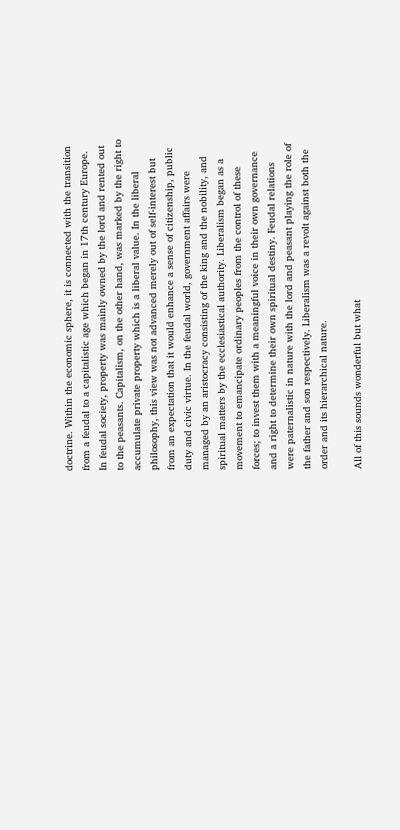doctrine. Within the economic sphere, it is connected with the transition from a feudal to a capitalistic age which began in 17th century Europe. In feudal society, property was mainly owned by the lord and rented out to the peasants. Capitalism, on the other hand, was marked by the right to accumulate private property which is a liberal value. In the liberal philosophy, this view was not advanced merely out of self-interest but from an expectation that it would enhance a sense of citizenship, public duty and civic virtue. In the feudal world, government affairs were managed by an aristocracy consisting of the king and the nobility, and spiritual matters by the ecclesiastical authority. Liberalism began as a movement to emancipate ordinary peoples from the control of these forces; to invest them with a meaningful voice in their own governance and a right to determine their own spiritual destiny. Feudal relations were paternalistic in nature with the lord and peasant playing the role of the father and son respectively. Liberalism was a revolt against both the order and its hierarchical nature.

All of this sounds wonderful but what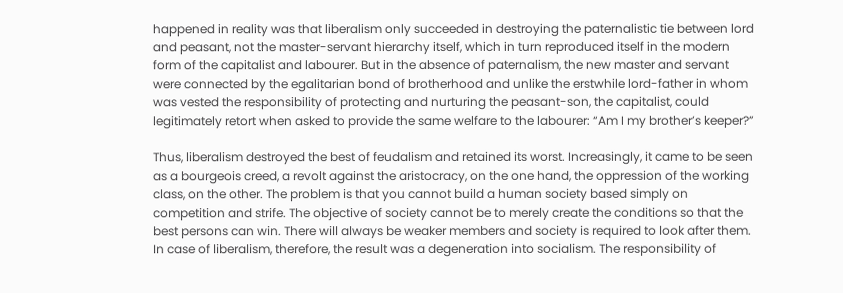happened in reality was that liberalism only succeeded in destroying the paternalistic tie between lord and peasant, not the master-servant hierarchy itself, which in turn reproduced itself in the modern form of the capitalist and labourer. But in the absence of paternalism, the new master and servant were connected by the egalitarian bond of brotherhood and unlike the erstwhile lord-father in whom was vested the responsibility of protecting and nurturing the peasant-son, the capitalist, could legitimately retort when asked to provide the same welfare to the labourer: “Am I my brother’s keeper?”

Thus, liberalism destroyed the best of feudalism and retained its worst. Increasingly, it came to be seen as a bourgeois creed, a revolt against the aristocracy, on the one hand, the oppression of the working class, on the other. The problem is that you cannot build a human society based simply on competition and strife. The objective of society cannot be to merely create the conditions so that the best persons can win. There will always be weaker members and society is required to look after them. In case of liberalism, therefore, the result was a degeneration into socialism. The responsibility of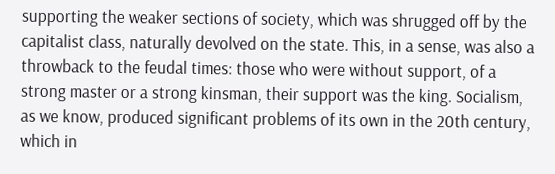supporting the weaker sections of society, which was shrugged off by the capitalist class, naturally devolved on the state. This, in a sense, was also a throwback to the feudal times: those who were without support, of a strong master or a strong kinsman, their support was the king. Socialism, as we know, produced significant problems of its own in the 20th century, which in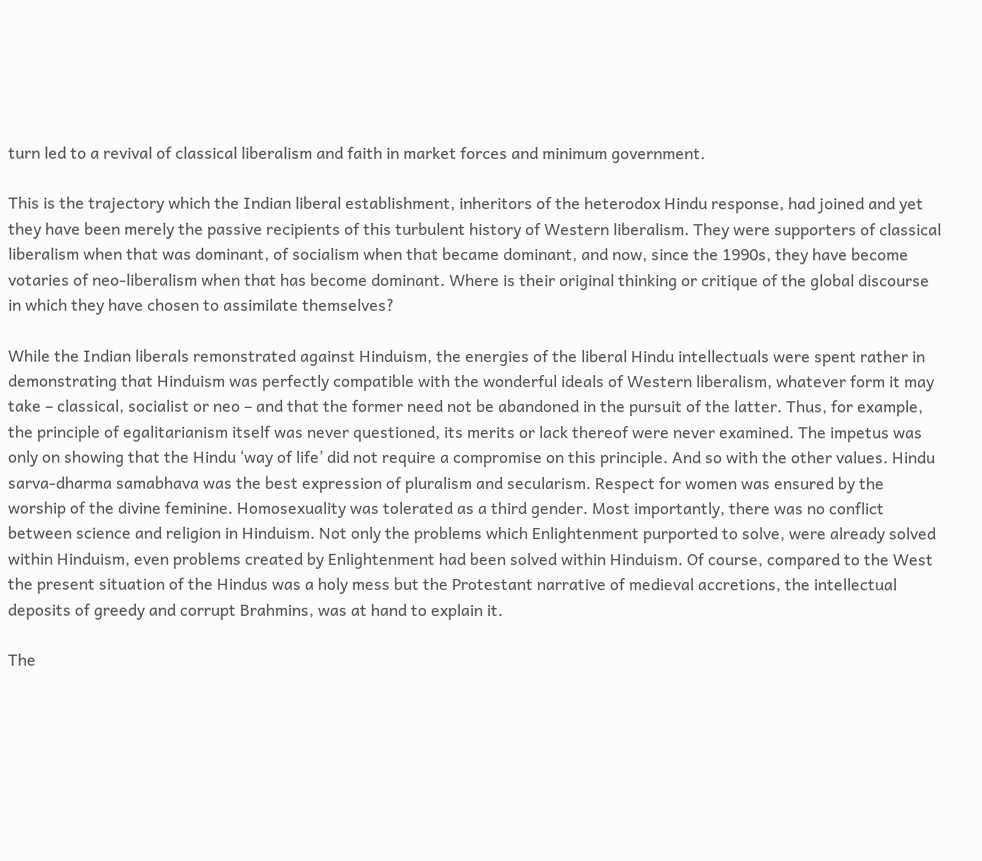turn led to a revival of classical liberalism and faith in market forces and minimum government.

This is the trajectory which the Indian liberal establishment, inheritors of the heterodox Hindu response, had joined and yet they have been merely the passive recipients of this turbulent history of Western liberalism. They were supporters of classical liberalism when that was dominant, of socialism when that became dominant, and now, since the 1990s, they have become votaries of neo-liberalism when that has become dominant. Where is their original thinking or critique of the global discourse in which they have chosen to assimilate themselves?

While the Indian liberals remonstrated against Hinduism, the energies of the liberal Hindu intellectuals were spent rather in demonstrating that Hinduism was perfectly compatible with the wonderful ideals of Western liberalism, whatever form it may take – classical, socialist or neo – and that the former need not be abandoned in the pursuit of the latter. Thus, for example, the principle of egalitarianism itself was never questioned, its merits or lack thereof were never examined. The impetus was only on showing that the Hindu ‘way of life’ did not require a compromise on this principle. And so with the other values. Hindu sarva-dharma samabhava was the best expression of pluralism and secularism. Respect for women was ensured by the worship of the divine feminine. Homosexuality was tolerated as a third gender. Most importantly, there was no conflict between science and religion in Hinduism. Not only the problems which Enlightenment purported to solve, were already solved within Hinduism, even problems created by Enlightenment had been solved within Hinduism. Of course, compared to the West the present situation of the Hindus was a holy mess but the Protestant narrative of medieval accretions, the intellectual deposits of greedy and corrupt Brahmins, was at hand to explain it.

The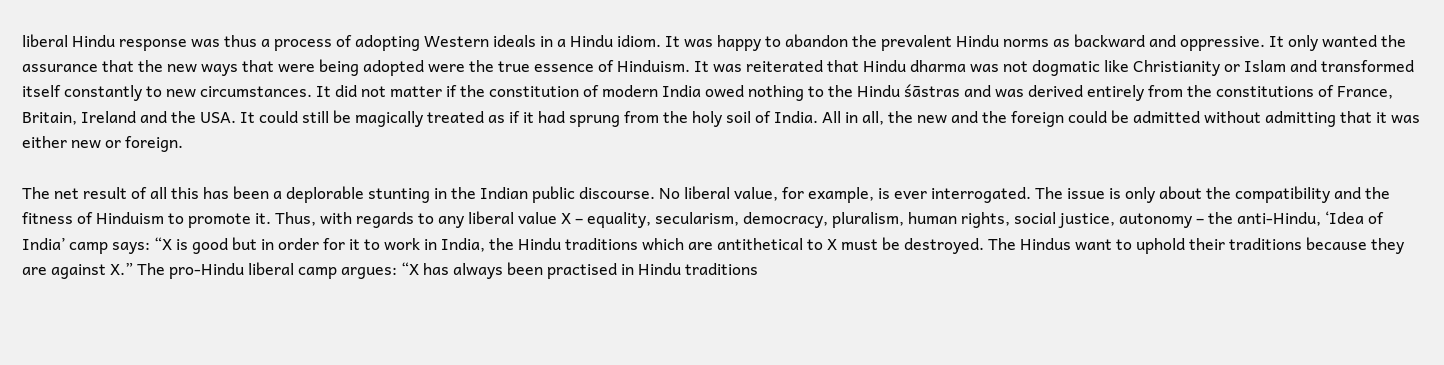liberal Hindu response was thus a process of adopting Western ideals in a Hindu idiom. It was happy to abandon the prevalent Hindu norms as backward and oppressive. It only wanted the assurance that the new ways that were being adopted were the true essence of Hinduism. It was reiterated that Hindu dharma was not dogmatic like Christianity or Islam and transformed itself constantly to new circumstances. It did not matter if the constitution of modern India owed nothing to the Hindu śāstras and was derived entirely from the constitutions of France, Britain, Ireland and the USA. It could still be magically treated as if it had sprung from the holy soil of India. All in all, the new and the foreign could be admitted without admitting that it was either new or foreign.

The net result of all this has been a deplorable stunting in the Indian public discourse. No liberal value, for example, is ever interrogated. The issue is only about the compatibility and the fitness of Hinduism to promote it. Thus, with regards to any liberal value X – equality, secularism, democracy, pluralism, human rights, social justice, autonomy – the anti-Hindu, ‘Idea of India’ camp says: “X is good but in order for it to work in India, the Hindu traditions which are antithetical to X must be destroyed. The Hindus want to uphold their traditions because they are against X.” The pro-Hindu liberal camp argues: “X has always been practised in Hindu traditions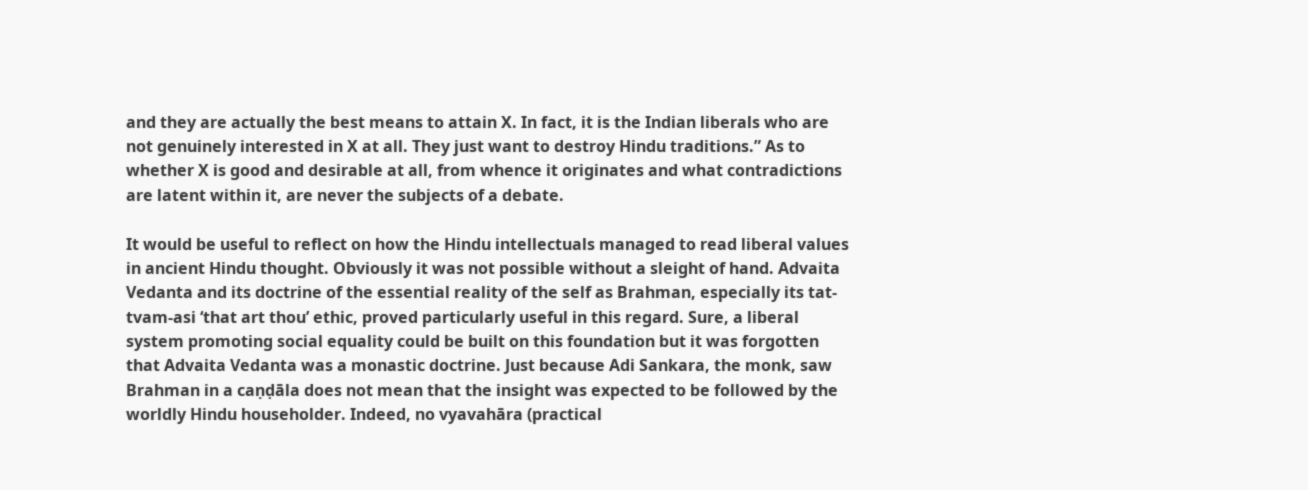and they are actually the best means to attain X. In fact, it is the Indian liberals who are not genuinely interested in X at all. They just want to destroy Hindu traditions.” As to whether X is good and desirable at all, from whence it originates and what contradictions are latent within it, are never the subjects of a debate.

It would be useful to reflect on how the Hindu intellectuals managed to read liberal values in ancient Hindu thought. Obviously it was not possible without a sleight of hand. Advaita Vedanta and its doctrine of the essential reality of the self as Brahman, especially its tat-tvam-asi ‘that art thou’ ethic, proved particularly useful in this regard. Sure, a liberal system promoting social equality could be built on this foundation but it was forgotten that Advaita Vedanta was a monastic doctrine. Just because Adi Sankara, the monk, saw Brahman in a caṇḍāla does not mean that the insight was expected to be followed by the worldly Hindu householder. Indeed, no vyavahāra (practical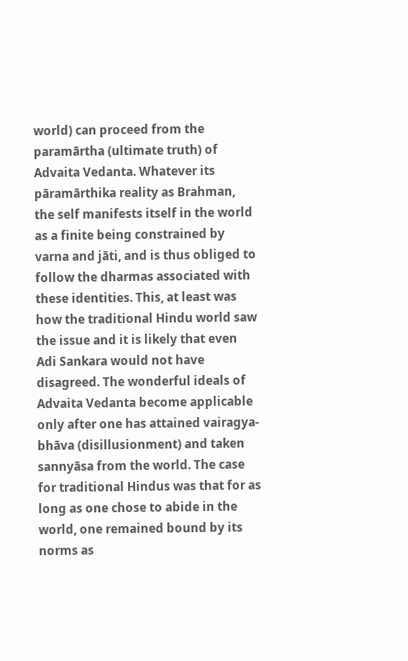world) can proceed from the paramārtha (ultimate truth) of Advaita Vedanta. Whatever its pāramārthika reality as Brahman, the self manifests itself in the world as a finite being constrained by varna and jāti, and is thus obliged to follow the dharmas associated with these identities. This, at least was how the traditional Hindu world saw the issue and it is likely that even Adi Sankara would not have disagreed. The wonderful ideals of Advaita Vedanta become applicable only after one has attained vairagya-bhāva (disillusionment) and taken sannyāsa from the world. The case for traditional Hindus was that for as long as one chose to abide in the world, one remained bound by its norms as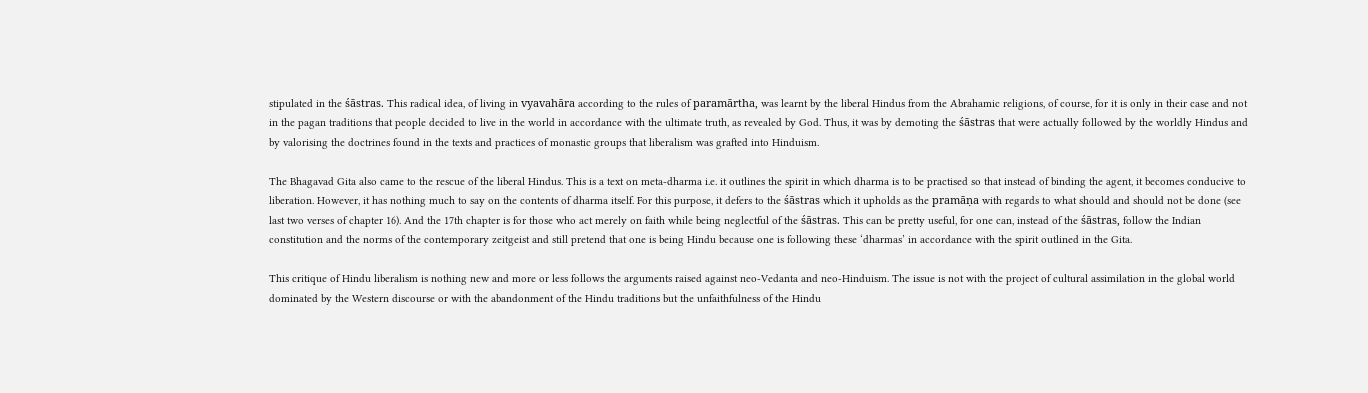stipulated in the śāstras. This radical idea, of living in vyavahāra according to the rules of paramārtha, was learnt by the liberal Hindus from the Abrahamic religions, of course, for it is only in their case and not in the pagan traditions that people decided to live in the world in accordance with the ultimate truth, as revealed by God. Thus, it was by demoting the śāstras that were actually followed by the worldly Hindus and by valorising the doctrines found in the texts and practices of monastic groups that liberalism was grafted into Hinduism.

The Bhagavad Gita also came to the rescue of the liberal Hindus. This is a text on meta-dharma i.e. it outlines the spirit in which dharma is to be practised so that instead of binding the agent, it becomes conducive to liberation. However, it has nothing much to say on the contents of dharma itself. For this purpose, it defers to the śāstras which it upholds as the pramāṇa with regards to what should and should not be done (see last two verses of chapter 16). And the 17th chapter is for those who act merely on faith while being neglectful of the śāstras. This can be pretty useful, for one can, instead of the śāstras, follow the Indian constitution and the norms of the contemporary zeitgeist and still pretend that one is being Hindu because one is following these ‘dharmas’ in accordance with the spirit outlined in the Gita.

This critique of Hindu liberalism is nothing new and more or less follows the arguments raised against neo-Vedanta and neo-Hinduism. The issue is not with the project of cultural assimilation in the global world dominated by the Western discourse or with the abandonment of the Hindu traditions but the unfaithfulness of the Hindu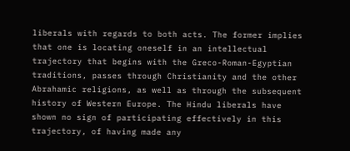liberals with regards to both acts. The former implies that one is locating oneself in an intellectual trajectory that begins with the Greco-Roman-Egyptian traditions, passes through Christianity and the other Abrahamic religions, as well as through the subsequent history of Western Europe. The Hindu liberals have shown no sign of participating effectively in this trajectory, of having made any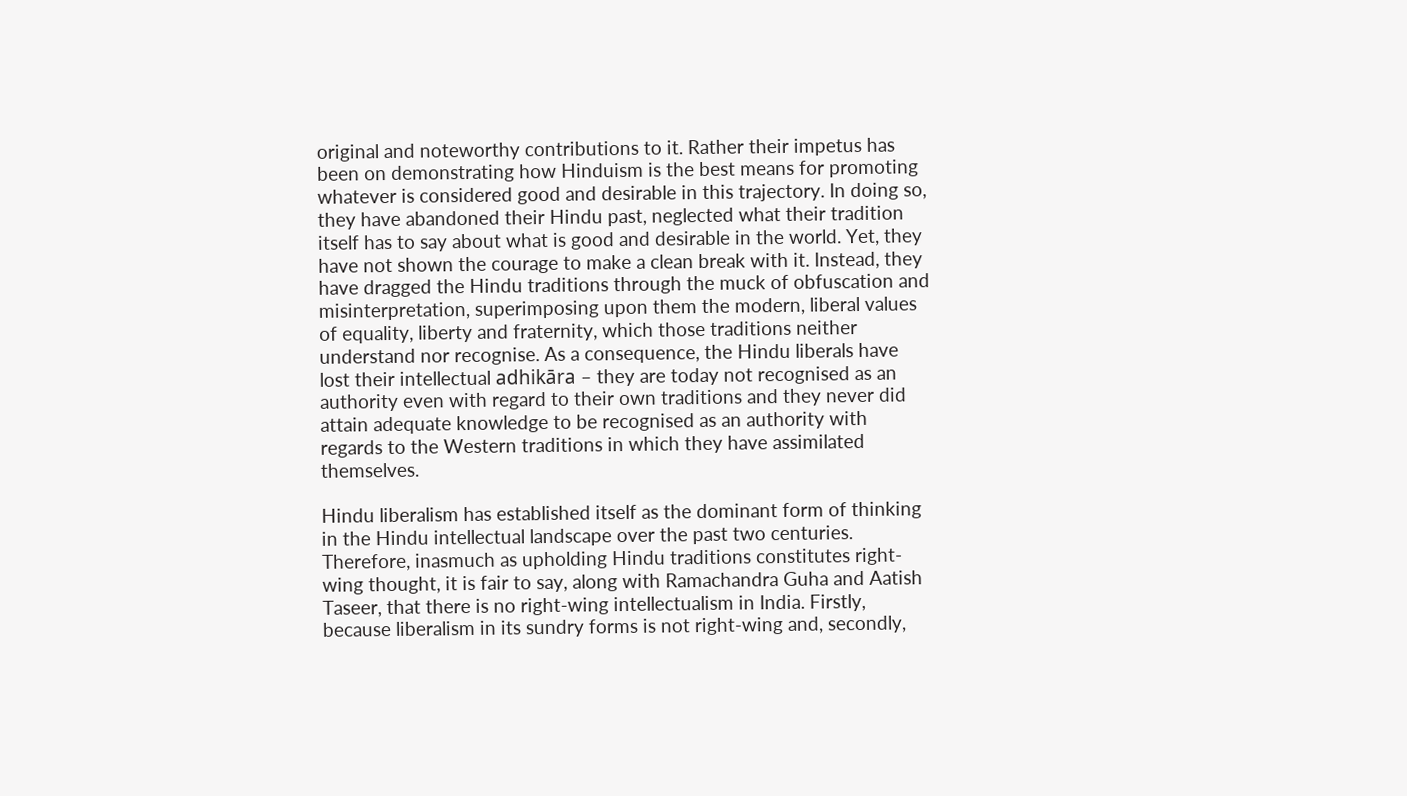original and noteworthy contributions to it. Rather their impetus has been on demonstrating how Hinduism is the best means for promoting whatever is considered good and desirable in this trajectory. In doing so, they have abandoned their Hindu past, neglected what their tradition itself has to say about what is good and desirable in the world. Yet, they have not shown the courage to make a clean break with it. Instead, they have dragged the Hindu traditions through the muck of obfuscation and misinterpretation, superimposing upon them the modern, liberal values of equality, liberty and fraternity, which those traditions neither understand nor recognise. As a consequence, the Hindu liberals have lost their intellectual adhikāra – they are today not recognised as an authority even with regard to their own traditions and they never did attain adequate knowledge to be recognised as an authority with regards to the Western traditions in which they have assimilated themselves.

Hindu liberalism has established itself as the dominant form of thinking in the Hindu intellectual landscape over the past two centuries. Therefore, inasmuch as upholding Hindu traditions constitutes right-wing thought, it is fair to say, along with Ramachandra Guha and Aatish Taseer, that there is no right-wing intellectualism in India. Firstly, because liberalism in its sundry forms is not right-wing and, secondly,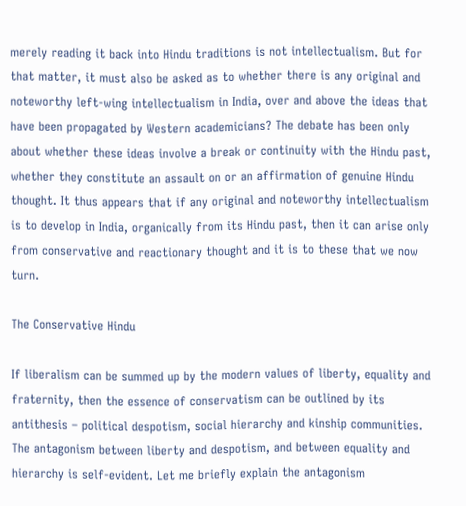merely reading it back into Hindu traditions is not intellectualism. But for that matter, it must also be asked as to whether there is any original and noteworthy left-wing intellectualism in India, over and above the ideas that have been propagated by Western academicians? The debate has been only about whether these ideas involve a break or continuity with the Hindu past, whether they constitute an assault on or an affirmation of genuine Hindu thought. It thus appears that if any original and noteworthy intellectualism is to develop in India, organically from its Hindu past, then it can arise only from conservative and reactionary thought and it is to these that we now turn.

The Conservative Hindu

If liberalism can be summed up by the modern values of liberty, equality and fraternity, then the essence of conservatism can be outlined by its antithesis – political despotism, social hierarchy and kinship communities. The antagonism between liberty and despotism, and between equality and hierarchy is self-evident. Let me briefly explain the antagonism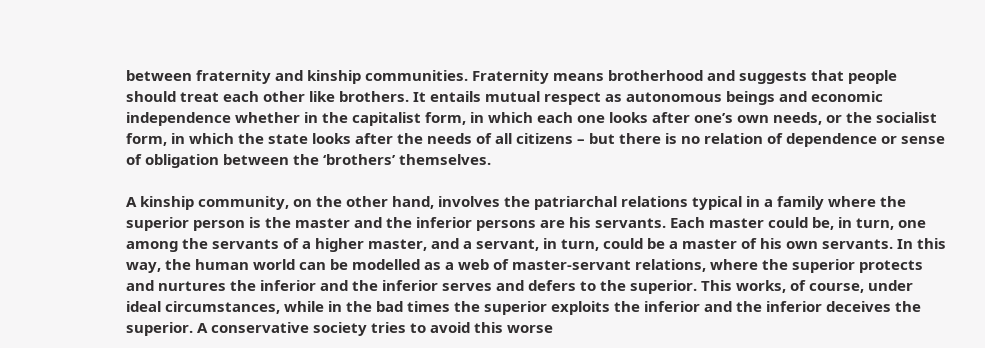between fraternity and kinship communities. Fraternity means brotherhood and suggests that people should treat each other like brothers. It entails mutual respect as autonomous beings and economic independence whether in the capitalist form, in which each one looks after one’s own needs, or the socialist form, in which the state looks after the needs of all citizens – but there is no relation of dependence or sense of obligation between the ‘brothers’ themselves.

A kinship community, on the other hand, involves the patriarchal relations typical in a family where the superior person is the master and the inferior persons are his servants. Each master could be, in turn, one among the servants of a higher master, and a servant, in turn, could be a master of his own servants. In this way, the human world can be modelled as a web of master-servant relations, where the superior protects and nurtures the inferior and the inferior serves and defers to the superior. This works, of course, under ideal circumstances, while in the bad times the superior exploits the inferior and the inferior deceives the superior. A conservative society tries to avoid this worse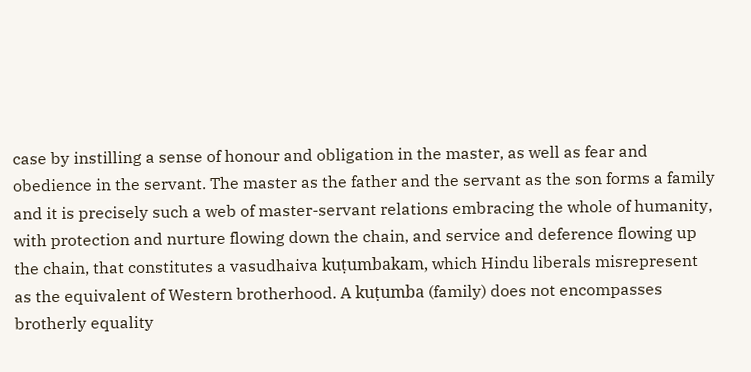case by instilling a sense of honour and obligation in the master, as well as fear and obedience in the servant. The master as the father and the servant as the son forms a family and it is precisely such a web of master-servant relations embracing the whole of humanity, with protection and nurture flowing down the chain, and service and deference flowing up the chain, that constitutes a vasudhaiva kuṭumbakam, which Hindu liberals misrepresent as the equivalent of Western brotherhood. A kuṭumba (family) does not encompasses brotherly equality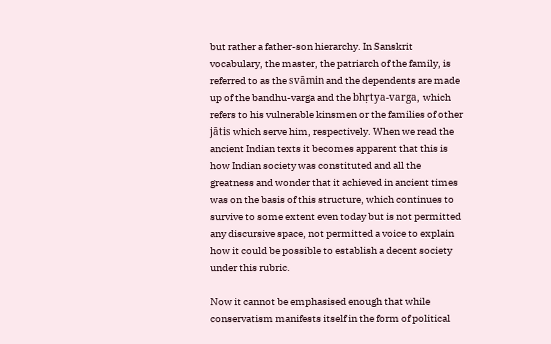but rather a father-son hierarchy. In Sanskrit vocabulary, the master, the patriarch of the family, is referred to as the svāmin and the dependents are made up of the bandhu-varga and the bhṛtya-varga, which refers to his vulnerable kinsmen or the families of other jātis which serve him, respectively. When we read the ancient Indian texts it becomes apparent that this is how Indian society was constituted and all the greatness and wonder that it achieved in ancient times was on the basis of this structure, which continues to survive to some extent even today but is not permitted any discursive space, not permitted a voice to explain how it could be possible to establish a decent society under this rubric.

Now it cannot be emphasised enough that while conservatism manifests itself in the form of political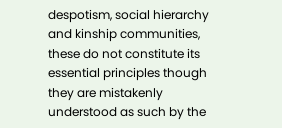despotism, social hierarchy and kinship communities, these do not constitute its essential principles though they are mistakenly understood as such by the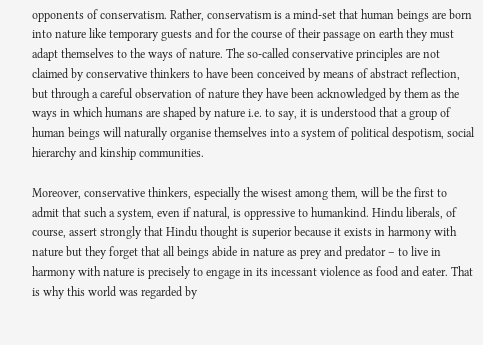opponents of conservatism. Rather, conservatism is a mind-set that human beings are born into nature like temporary guests and for the course of their passage on earth they must adapt themselves to the ways of nature. The so-called conservative principles are not claimed by conservative thinkers to have been conceived by means of abstract reflection, but through a careful observation of nature they have been acknowledged by them as the ways in which humans are shaped by nature i.e. to say, it is understood that a group of human beings will naturally organise themselves into a system of political despotism, social hierarchy and kinship communities.

Moreover, conservative thinkers, especially the wisest among them, will be the first to admit that such a system, even if natural, is oppressive to humankind. Hindu liberals, of course, assert strongly that Hindu thought is superior because it exists in harmony with nature but they forget that all beings abide in nature as prey and predator – to live in harmony with nature is precisely to engage in its incessant violence as food and eater. That is why this world was regarded by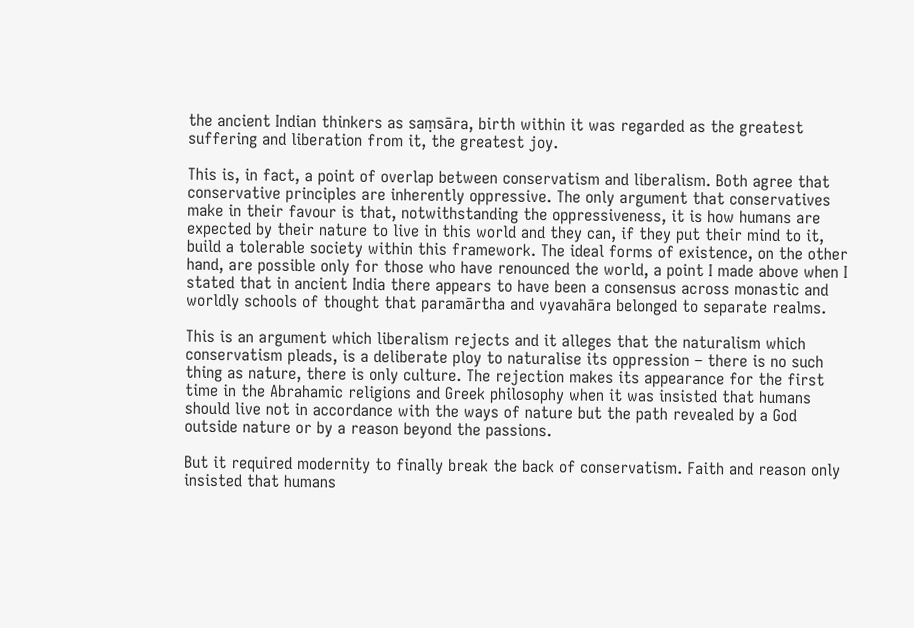the ancient Indian thinkers as saṃsāra, birth within it was regarded as the greatest suffering and liberation from it, the greatest joy.

This is, in fact, a point of overlap between conservatism and liberalism. Both agree that conservative principles are inherently oppressive. The only argument that conservatives make in their favour is that, notwithstanding the oppressiveness, it is how humans are expected by their nature to live in this world and they can, if they put their mind to it, build a tolerable society within this framework. The ideal forms of existence, on the other hand, are possible only for those who have renounced the world, a point I made above when I stated that in ancient India there appears to have been a consensus across monastic and worldly schools of thought that paramārtha and vyavahāra belonged to separate realms.

This is an argument which liberalism rejects and it alleges that the naturalism which conservatism pleads, is a deliberate ploy to naturalise its oppression – there is no such thing as nature, there is only culture. The rejection makes its appearance for the first time in the Abrahamic religions and Greek philosophy when it was insisted that humans should live not in accordance with the ways of nature but the path revealed by a God outside nature or by a reason beyond the passions.

But it required modernity to finally break the back of conservatism. Faith and reason only insisted that humans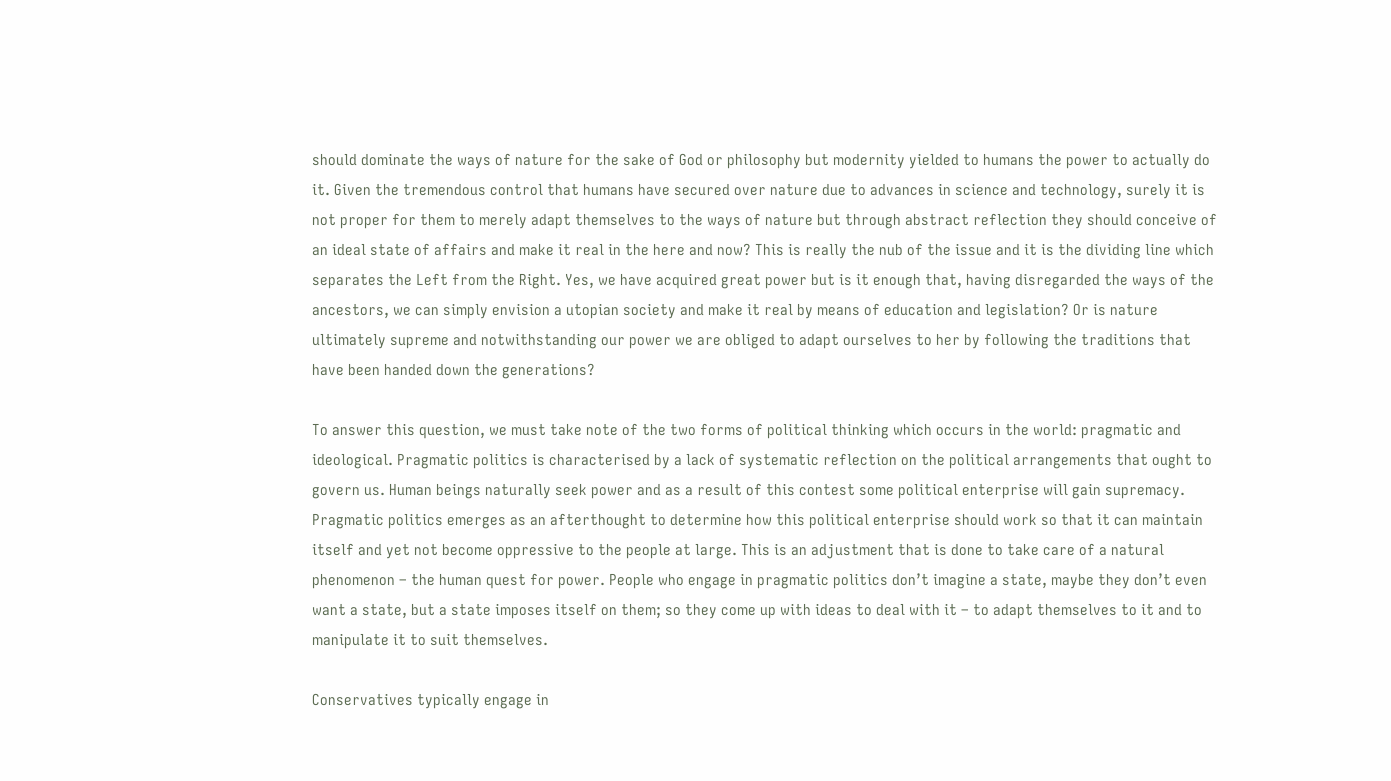should dominate the ways of nature for the sake of God or philosophy but modernity yielded to humans the power to actually do it. Given the tremendous control that humans have secured over nature due to advances in science and technology, surely it is not proper for them to merely adapt themselves to the ways of nature but through abstract reflection they should conceive of an ideal state of affairs and make it real in the here and now? This is really the nub of the issue and it is the dividing line which separates the Left from the Right. Yes, we have acquired great power but is it enough that, having disregarded the ways of the ancestors, we can simply envision a utopian society and make it real by means of education and legislation? Or is nature ultimately supreme and notwithstanding our power we are obliged to adapt ourselves to her by following the traditions that have been handed down the generations?

To answer this question, we must take note of the two forms of political thinking which occurs in the world: pragmatic and ideological. Pragmatic politics is characterised by a lack of systematic reflection on the political arrangements that ought to govern us. Human beings naturally seek power and as a result of this contest some political enterprise will gain supremacy. Pragmatic politics emerges as an afterthought to determine how this political enterprise should work so that it can maintain itself and yet not become oppressive to the people at large. This is an adjustment that is done to take care of a natural phenomenon – the human quest for power. People who engage in pragmatic politics don’t imagine a state, maybe they don’t even want a state, but a state imposes itself on them; so they come up with ideas to deal with it – to adapt themselves to it and to manipulate it to suit themselves.

Conservatives typically engage in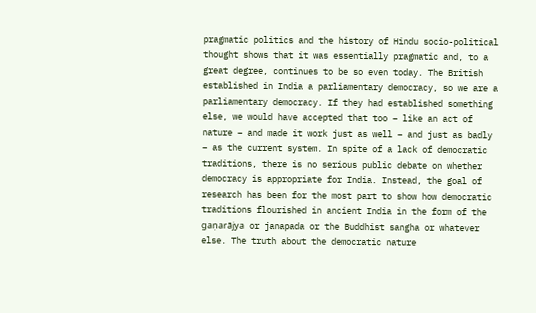pragmatic politics and the history of Hindu socio-political thought shows that it was essentially pragmatic and, to a great degree, continues to be so even today. The British established in India a parliamentary democracy, so we are a parliamentary democracy. If they had established something else, we would have accepted that too – like an act of nature – and made it work just as well – and just as badly – as the current system. In spite of a lack of democratic traditions, there is no serious public debate on whether democracy is appropriate for India. Instead, the goal of research has been for the most part to show how democratic traditions flourished in ancient India in the form of the gaṇarājya or janapada or the Buddhist sangha or whatever else. The truth about the democratic nature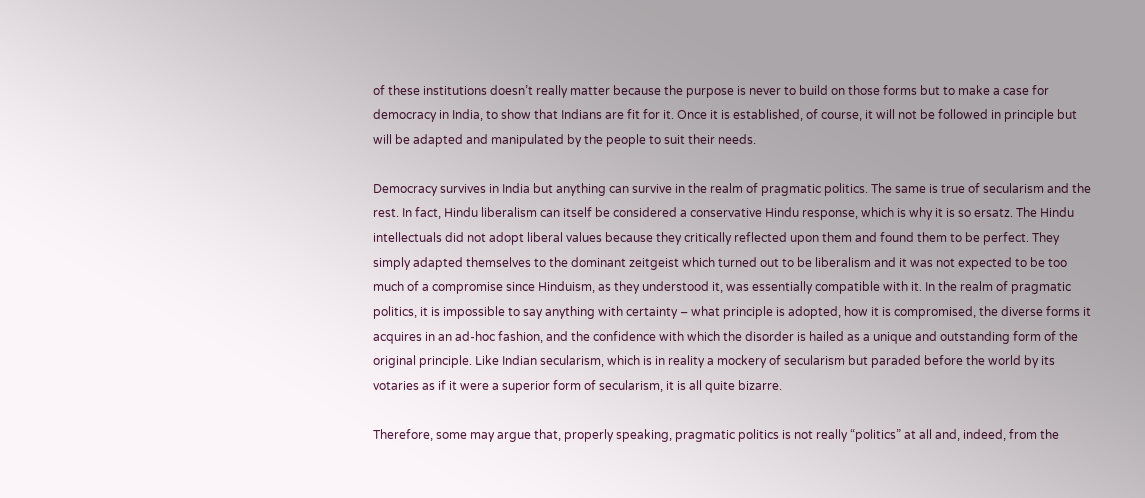of these institutions doesn’t really matter because the purpose is never to build on those forms but to make a case for democracy in India, to show that Indians are fit for it. Once it is established, of course, it will not be followed in principle but will be adapted and manipulated by the people to suit their needs.

Democracy survives in India but anything can survive in the realm of pragmatic politics. The same is true of secularism and the rest. In fact, Hindu liberalism can itself be considered a conservative Hindu response, which is why it is so ersatz. The Hindu intellectuals did not adopt liberal values because they critically reflected upon them and found them to be perfect. They simply adapted themselves to the dominant zeitgeist which turned out to be liberalism and it was not expected to be too much of a compromise since Hinduism, as they understood it, was essentially compatible with it. In the realm of pragmatic politics, it is impossible to say anything with certainty – what principle is adopted, how it is compromised, the diverse forms it acquires in an ad-hoc fashion, and the confidence with which the disorder is hailed as a unique and outstanding form of the original principle. Like Indian secularism, which is in reality a mockery of secularism but paraded before the world by its votaries as if it were a superior form of secularism, it is all quite bizarre.

Therefore, some may argue that, properly speaking, pragmatic politics is not really “politics” at all and, indeed, from the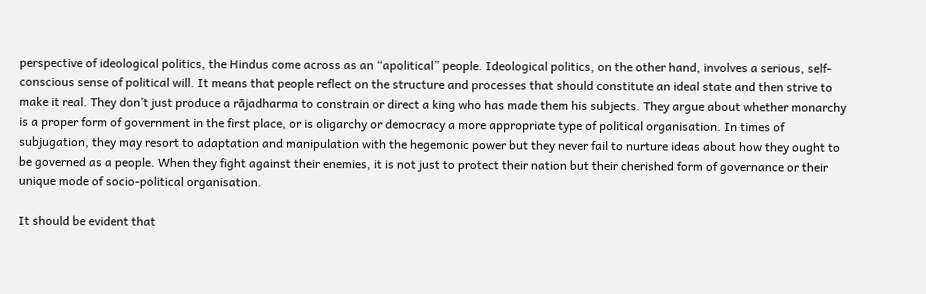perspective of ideological politics, the Hindus come across as an “apolitical” people. Ideological politics, on the other hand, involves a serious, self-conscious sense of political will. It means that people reflect on the structure and processes that should constitute an ideal state and then strive to make it real. They don’t just produce a rājadharma to constrain or direct a king who has made them his subjects. They argue about whether monarchy is a proper form of government in the first place, or is oligarchy or democracy a more appropriate type of political organisation. In times of subjugation, they may resort to adaptation and manipulation with the hegemonic power but they never fail to nurture ideas about how they ought to be governed as a people. When they fight against their enemies, it is not just to protect their nation but their cherished form of governance or their unique mode of socio-political organisation.

It should be evident that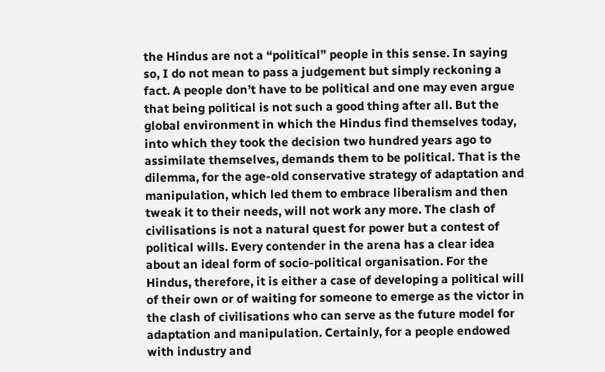the Hindus are not a “political” people in this sense. In saying so, I do not mean to pass a judgement but simply reckoning a fact. A people don’t have to be political and one may even argue that being political is not such a good thing after all. But the global environment in which the Hindus find themselves today, into which they took the decision two hundred years ago to assimilate themselves, demands them to be political. That is the dilemma, for the age-old conservative strategy of adaptation and manipulation, which led them to embrace liberalism and then tweak it to their needs, will not work any more. The clash of civilisations is not a natural quest for power but a contest of political wills. Every contender in the arena has a clear idea about an ideal form of socio-political organisation. For the Hindus, therefore, it is either a case of developing a political will of their own or of waiting for someone to emerge as the victor in the clash of civilisations who can serve as the future model for adaptation and manipulation. Certainly, for a people endowed with industry and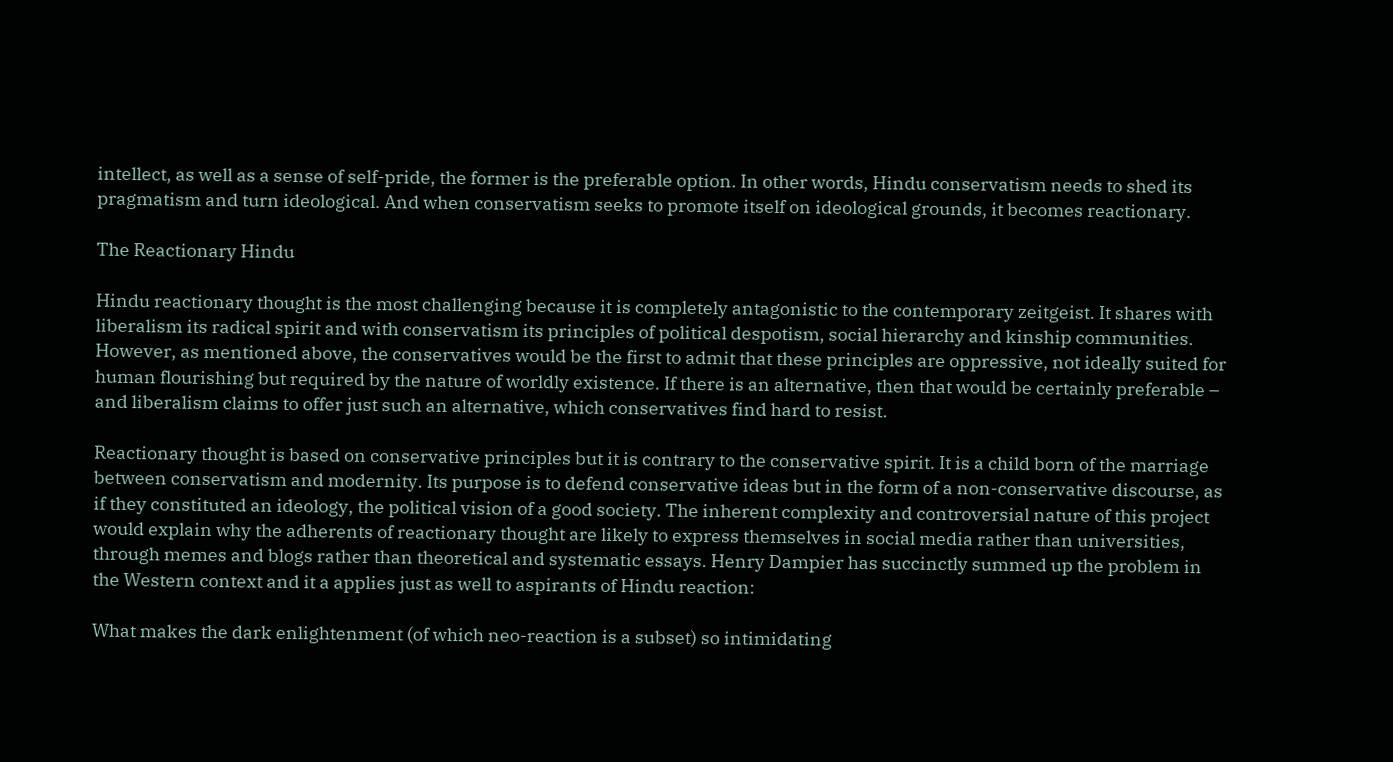intellect, as well as a sense of self-pride, the former is the preferable option. In other words, Hindu conservatism needs to shed its pragmatism and turn ideological. And when conservatism seeks to promote itself on ideological grounds, it becomes reactionary.

The Reactionary Hindu

Hindu reactionary thought is the most challenging because it is completely antagonistic to the contemporary zeitgeist. It shares with liberalism its radical spirit and with conservatism its principles of political despotism, social hierarchy and kinship communities. However, as mentioned above, the conservatives would be the first to admit that these principles are oppressive, not ideally suited for human flourishing but required by the nature of worldly existence. If there is an alternative, then that would be certainly preferable – and liberalism claims to offer just such an alternative, which conservatives find hard to resist.

Reactionary thought is based on conservative principles but it is contrary to the conservative spirit. It is a child born of the marriage between conservatism and modernity. Its purpose is to defend conservative ideas but in the form of a non-conservative discourse, as if they constituted an ideology, the political vision of a good society. The inherent complexity and controversial nature of this project would explain why the adherents of reactionary thought are likely to express themselves in social media rather than universities, through memes and blogs rather than theoretical and systematic essays. Henry Dampier has succinctly summed up the problem in the Western context and it a applies just as well to aspirants of Hindu reaction:

What makes the dark enlightenment (of which neo-reaction is a subset) so intimidating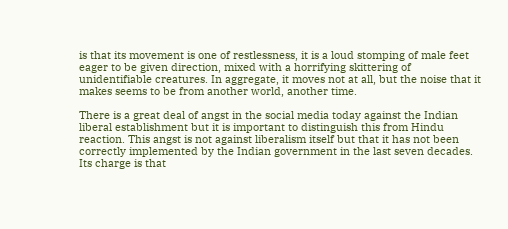is that its movement is one of restlessness, it is a loud stomping of male feet eager to be given direction, mixed with a horrifying skittering of unidentifiable creatures. In aggregate, it moves not at all, but the noise that it makes seems to be from another world, another time.

There is a great deal of angst in the social media today against the Indian liberal establishment but it is important to distinguish this from Hindu reaction. This angst is not against liberalism itself but that it has not been correctly implemented by the Indian government in the last seven decades. Its charge is that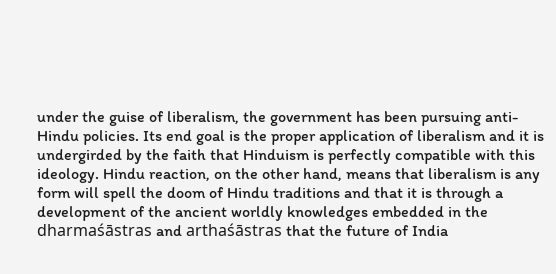under the guise of liberalism, the government has been pursuing anti-Hindu policies. Its end goal is the proper application of liberalism and it is undergirded by the faith that Hinduism is perfectly compatible with this ideology. Hindu reaction, on the other hand, means that liberalism is any form will spell the doom of Hindu traditions and that it is through a development of the ancient worldly knowledges embedded in the dharmaśāstras and arthaśāstras that the future of India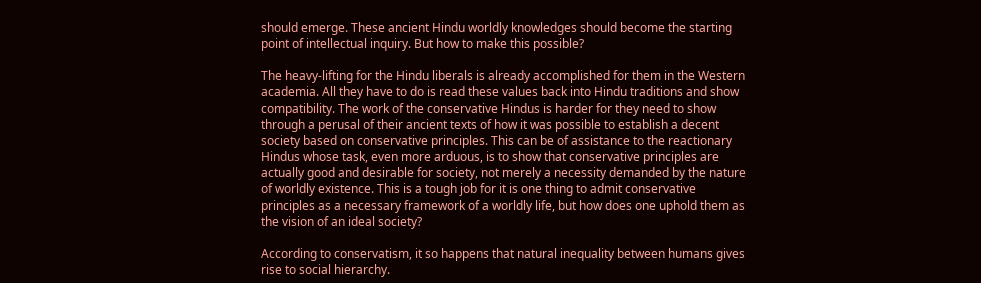should emerge. These ancient Hindu worldly knowledges should become the starting point of intellectual inquiry. But how to make this possible?

The heavy-lifting for the Hindu liberals is already accomplished for them in the Western academia. All they have to do is read these values back into Hindu traditions and show compatibility. The work of the conservative Hindus is harder for they need to show through a perusal of their ancient texts of how it was possible to establish a decent society based on conservative principles. This can be of assistance to the reactionary Hindus whose task, even more arduous, is to show that conservative principles are actually good and desirable for society, not merely a necessity demanded by the nature of worldly existence. This is a tough job for it is one thing to admit conservative principles as a necessary framework of a worldly life, but how does one uphold them as the vision of an ideal society?

According to conservatism, it so happens that natural inequality between humans gives rise to social hierarchy.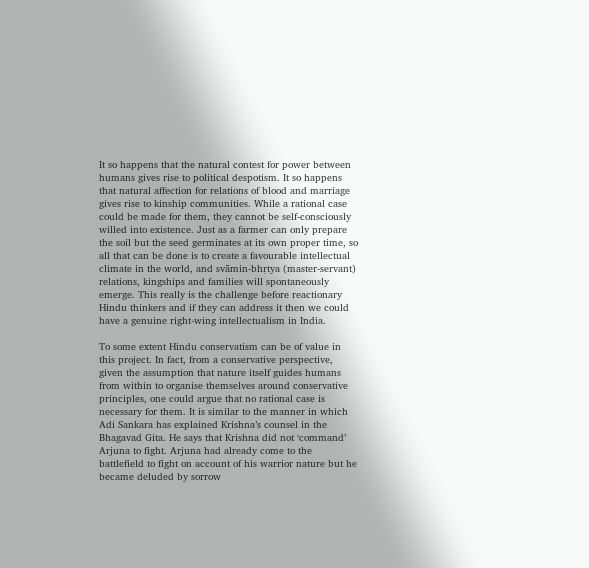It so happens that the natural contest for power between humans gives rise to political despotism. It so happens that natural affection for relations of blood and marriage gives rise to kinship communities. While a rational case could be made for them, they cannot be self-consciously willed into existence. Just as a farmer can only prepare the soil but the seed germinates at its own proper time, so all that can be done is to create a favourable intellectual climate in the world, and svāmin-bhṛtya (master-servant) relations, kingships and families will spontaneously emerge. This really is the challenge before reactionary Hindu thinkers and if they can address it then we could have a genuine right-wing intellectualism in India.

To some extent Hindu conservatism can be of value in this project. In fact, from a conservative perspective, given the assumption that nature itself guides humans from within to organise themselves around conservative principles, one could argue that no rational case is necessary for them. It is similar to the manner in which Adi Sankara has explained Krishna’s counsel in the Bhagavad Gita. He says that Krishna did not ‘command’ Arjuna to fight. Arjuna had already come to the battlefield to fight on account of his warrior nature but he became deluded by sorrow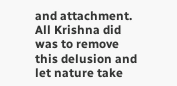and attachment. All Krishna did was to remove this delusion and let nature take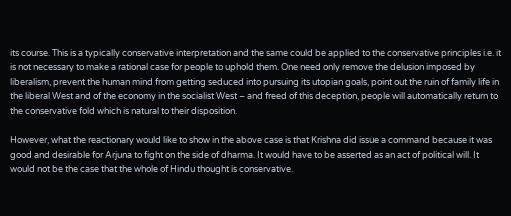its course. This is a typically conservative interpretation and the same could be applied to the conservative principles i.e. it is not necessary to make a rational case for people to uphold them. One need only remove the delusion imposed by liberalism, prevent the human mind from getting seduced into pursuing its utopian goals, point out the ruin of family life in the liberal West and of the economy in the socialist West – and freed of this deception, people will automatically return to the conservative fold which is natural to their disposition.

However, what the reactionary would like to show in the above case is that Krishna did issue a command because it was good and desirable for Arjuna to fight on the side of dharma. It would have to be asserted as an act of political will. It would not be the case that the whole of Hindu thought is conservative.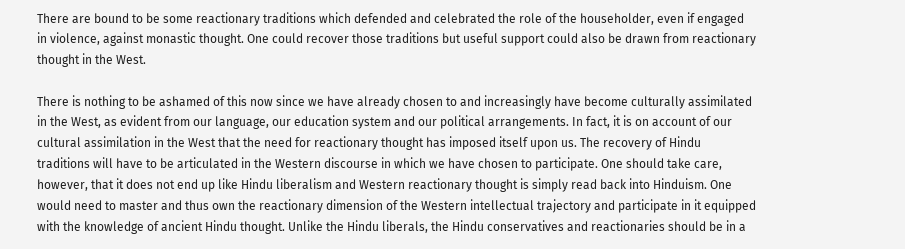There are bound to be some reactionary traditions which defended and celebrated the role of the householder, even if engaged in violence, against monastic thought. One could recover those traditions but useful support could also be drawn from reactionary thought in the West.

There is nothing to be ashamed of this now since we have already chosen to and increasingly have become culturally assimilated in the West, as evident from our language, our education system and our political arrangements. In fact, it is on account of our cultural assimilation in the West that the need for reactionary thought has imposed itself upon us. The recovery of Hindu traditions will have to be articulated in the Western discourse in which we have chosen to participate. One should take care, however, that it does not end up like Hindu liberalism and Western reactionary thought is simply read back into Hinduism. One would need to master and thus own the reactionary dimension of the Western intellectual trajectory and participate in it equipped with the knowledge of ancient Hindu thought. Unlike the Hindu liberals, the Hindu conservatives and reactionaries should be in a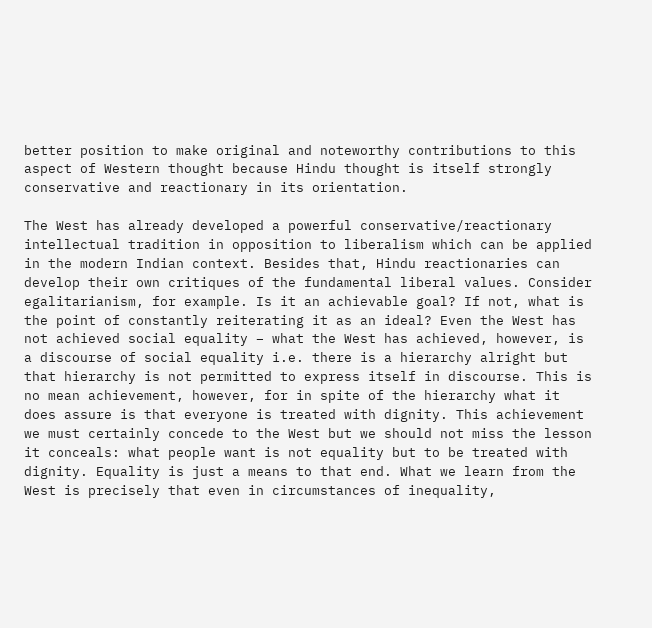better position to make original and noteworthy contributions to this aspect of Western thought because Hindu thought is itself strongly conservative and reactionary in its orientation.

The West has already developed a powerful conservative/reactionary intellectual tradition in opposition to liberalism which can be applied in the modern Indian context. Besides that, Hindu reactionaries can develop their own critiques of the fundamental liberal values. Consider egalitarianism, for example. Is it an achievable goal? If not, what is the point of constantly reiterating it as an ideal? Even the West has not achieved social equality – what the West has achieved, however, is a discourse of social equality i.e. there is a hierarchy alright but that hierarchy is not permitted to express itself in discourse. This is no mean achievement, however, for in spite of the hierarchy what it does assure is that everyone is treated with dignity. This achievement we must certainly concede to the West but we should not miss the lesson it conceals: what people want is not equality but to be treated with dignity. Equality is just a means to that end. What we learn from the West is precisely that even in circumstances of inequality,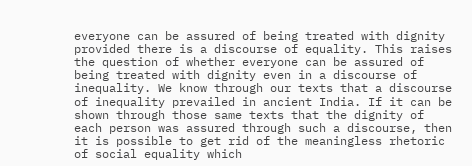everyone can be assured of being treated with dignity provided there is a discourse of equality. This raises the question of whether everyone can be assured of being treated with dignity even in a discourse of inequality. We know through our texts that a discourse of inequality prevailed in ancient India. If it can be shown through those same texts that the dignity of each person was assured through such a discourse, then it is possible to get rid of the meaningless rhetoric of social equality which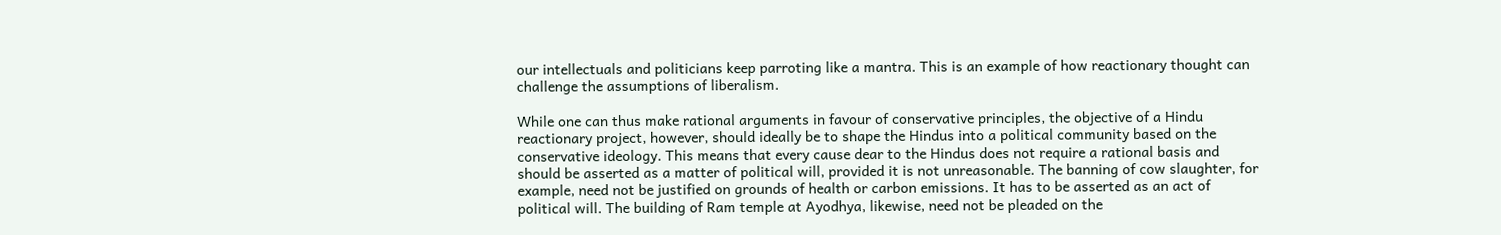our intellectuals and politicians keep parroting like a mantra. This is an example of how reactionary thought can challenge the assumptions of liberalism.

While one can thus make rational arguments in favour of conservative principles, the objective of a Hindu reactionary project, however, should ideally be to shape the Hindus into a political community based on the conservative ideology. This means that every cause dear to the Hindus does not require a rational basis and should be asserted as a matter of political will, provided it is not unreasonable. The banning of cow slaughter, for example, need not be justified on grounds of health or carbon emissions. It has to be asserted as an act of political will. The building of Ram temple at Ayodhya, likewise, need not be pleaded on the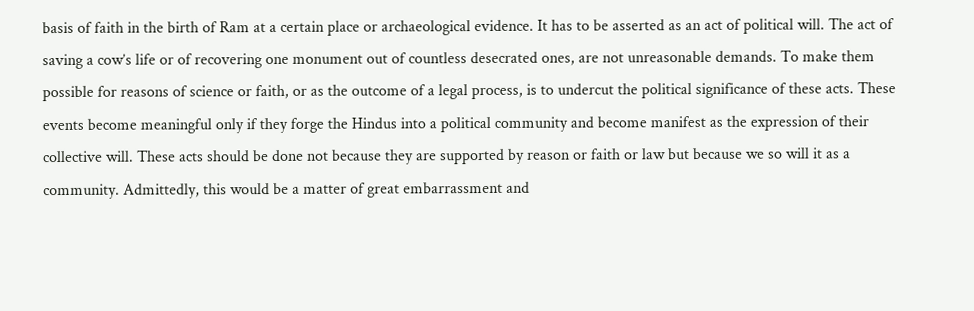basis of faith in the birth of Ram at a certain place or archaeological evidence. It has to be asserted as an act of political will. The act of saving a cow’s life or of recovering one monument out of countless desecrated ones, are not unreasonable demands. To make them possible for reasons of science or faith, or as the outcome of a legal process, is to undercut the political significance of these acts. These events become meaningful only if they forge the Hindus into a political community and become manifest as the expression of their collective will. These acts should be done not because they are supported by reason or faith or law but because we so will it as a community. Admittedly, this would be a matter of great embarrassment and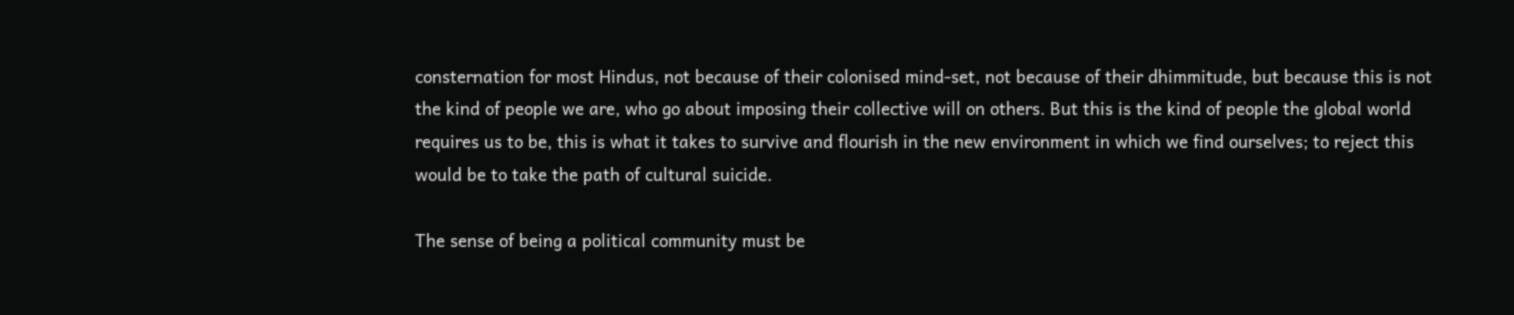consternation for most Hindus, not because of their colonised mind-set, not because of their dhimmitude, but because this is not the kind of people we are, who go about imposing their collective will on others. But this is the kind of people the global world requires us to be, this is what it takes to survive and flourish in the new environment in which we find ourselves; to reject this would be to take the path of cultural suicide.

The sense of being a political community must be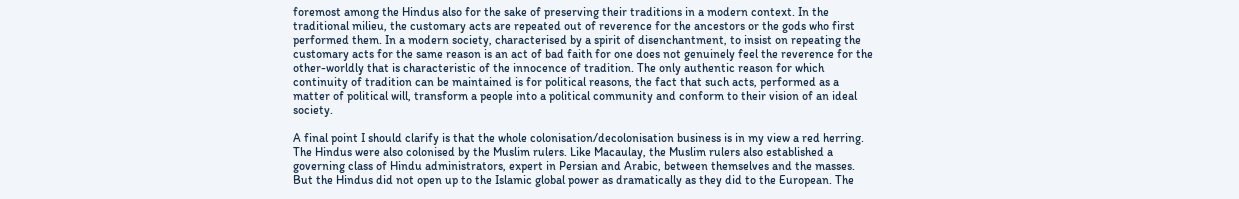foremost among the Hindus also for the sake of preserving their traditions in a modern context. In the traditional milieu, the customary acts are repeated out of reverence for the ancestors or the gods who first performed them. In a modern society, characterised by a spirit of disenchantment, to insist on repeating the customary acts for the same reason is an act of bad faith for one does not genuinely feel the reverence for the other-worldly that is characteristic of the innocence of tradition. The only authentic reason for which continuity of tradition can be maintained is for political reasons, the fact that such acts, performed as a matter of political will, transform a people into a political community and conform to their vision of an ideal society.

A final point I should clarify is that the whole colonisation/decolonisation business is in my view a red herring. The Hindus were also colonised by the Muslim rulers. Like Macaulay, the Muslim rulers also established a governing class of Hindu administrators, expert in Persian and Arabic, between themselves and the masses. But the Hindus did not open up to the Islamic global power as dramatically as they did to the European. The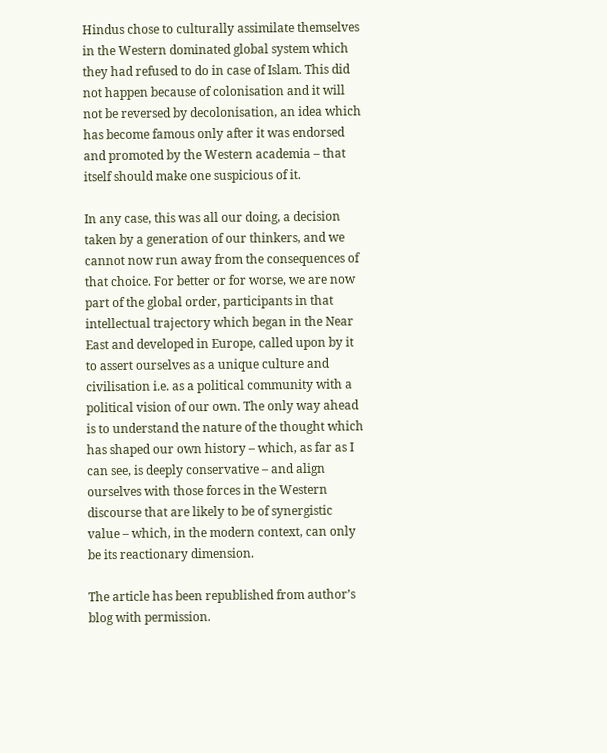Hindus chose to culturally assimilate themselves in the Western dominated global system which they had refused to do in case of Islam. This did not happen because of colonisation and it will not be reversed by decolonisation, an idea which has become famous only after it was endorsed and promoted by the Western academia – that itself should make one suspicious of it.

In any case, this was all our doing, a decision taken by a generation of our thinkers, and we cannot now run away from the consequences of that choice. For better or for worse, we are now part of the global order, participants in that intellectual trajectory which began in the Near East and developed in Europe, called upon by it to assert ourselves as a unique culture and civilisation i.e. as a political community with a political vision of our own. The only way ahead is to understand the nature of the thought which has shaped our own history – which, as far as I can see, is deeply conservative – and align ourselves with those forces in the Western discourse that are likely to be of synergistic value – which, in the modern context, can only be its reactionary dimension.

The article has been republished from author’s blog with permission.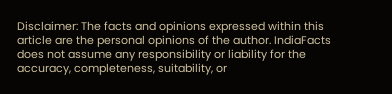Disclaimer: The facts and opinions expressed within this article are the personal opinions of the author. IndiaFacts does not assume any responsibility or liability for the accuracy, completeness, suitability, or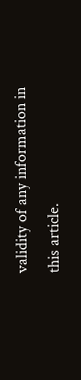validity of any information in this article.